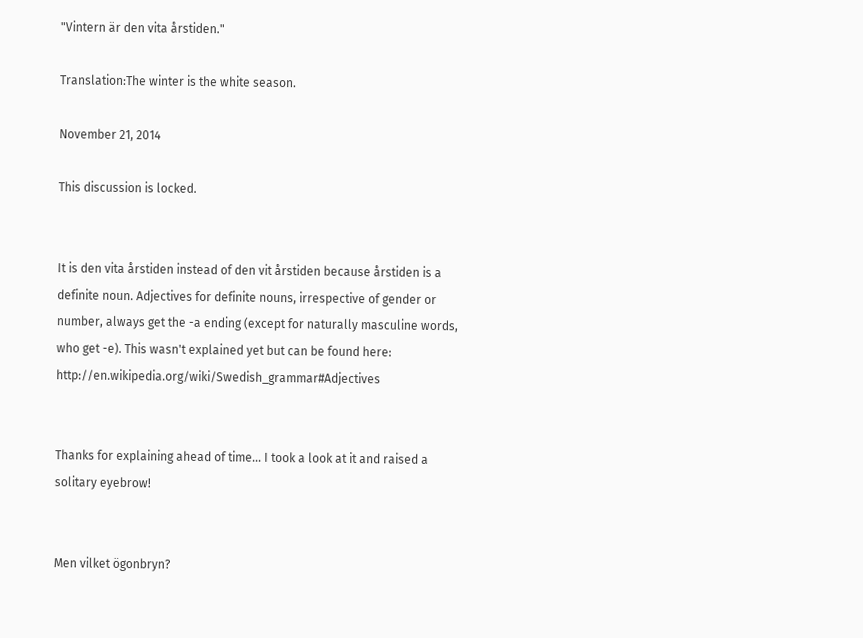"Vintern är den vita årstiden."

Translation:The winter is the white season.

November 21, 2014

This discussion is locked.


It is den vita årstiden instead of den vit årstiden because årstiden is a definite noun. Adjectives for definite nouns, irrespective of gender or number, always get the -a ending (except for naturally masculine words, who get -e). This wasn't explained yet but can be found here: http://en.wikipedia.org/wiki/Swedish_grammar#Adjectives


Thanks for explaining ahead of time... I took a look at it and raised a solitary eyebrow!


Men vilket ögonbryn?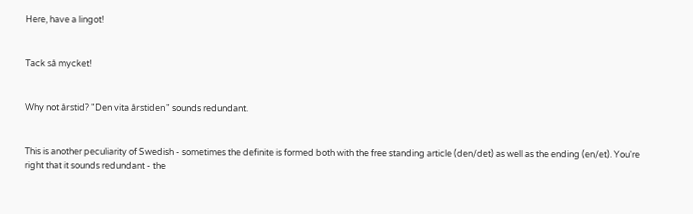Here, have a lingot!


Tack så mycket!


Why not årstid? "Den vita årstiden" sounds redundant.


This is another peculiarity of Swedish - sometimes the definite is formed both with the free standing article (den/det) as well as the ending (en/et). You're right that it sounds redundant - the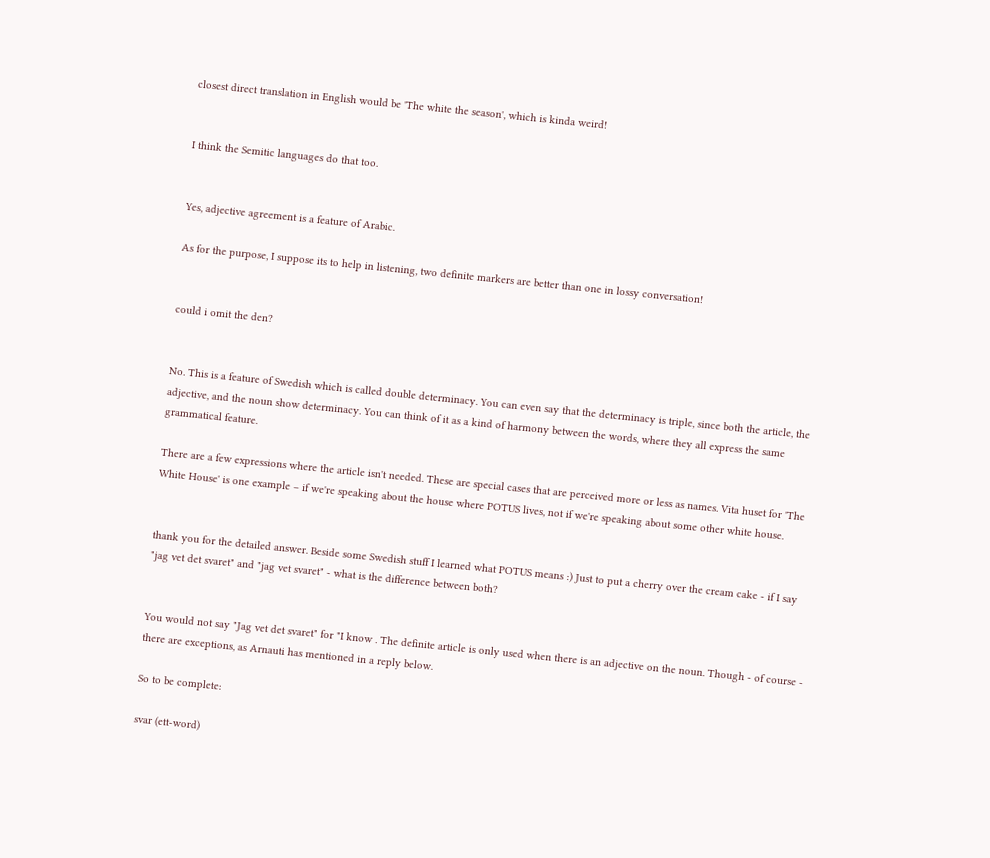closest direct translation in English would be 'The white the season', which is kinda weird!


I think the Semitic languages do that too.


Yes, adjective agreement is a feature of Arabic.

As for the purpose, I suppose its to help in listening, two definite markers are better than one in lossy conversation!


could i omit the den?


No. This is a feature of Swedish which is called double determinacy. You can even say that the determinacy is triple, since both the article, the adjective, and the noun show determinacy. You can think of it as a kind of harmony between the words, where they all express the same grammatical feature.

There are a few expressions where the article isn't needed. These are special cases that are perceived more or less as names. Vita huset for 'The White House' is one example – if we're speaking about the house where POTUS lives, not if we're speaking about some other white house.


thank you for the detailed answer. Beside some Swedish stuff I learned what POTUS means :) Just to put a cherry over the cream cake - if I say "jag vet det svaret" and "jag vet svaret" - what is the difference between both?


You would not say "Jag vet det svaret" for "I know . The definite article is only used when there is an adjective on the noun. Though - of course - there are exceptions, as Arnauti has mentioned in a reply below.

So to be complete:

svar (ett-word)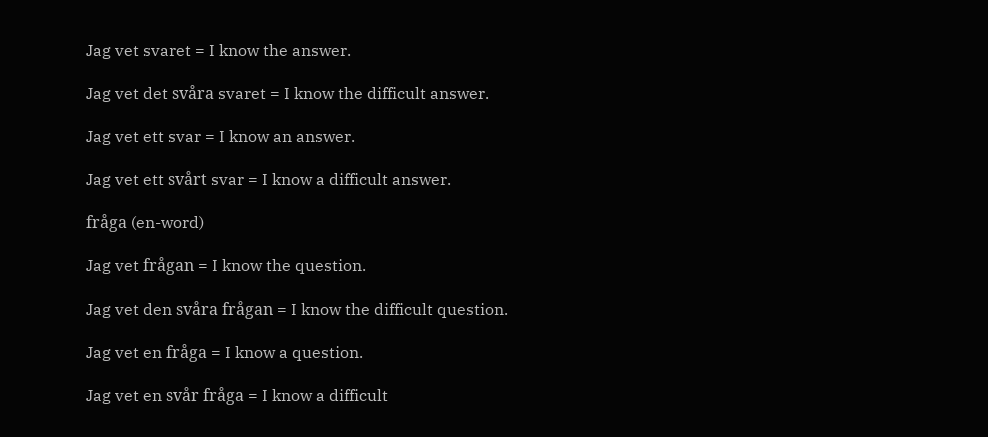Jag vet svaret = I know the answer.

Jag vet det svåra svaret = I know the difficult answer.

Jag vet ett svar = I know an answer.

Jag vet ett svårt svar = I know a difficult answer.

fråga (en-word)

Jag vet frågan = I know the question.

Jag vet den svåra frågan = I know the difficult question.

Jag vet en fråga = I know a question.

Jag vet en svår fråga = I know a difficult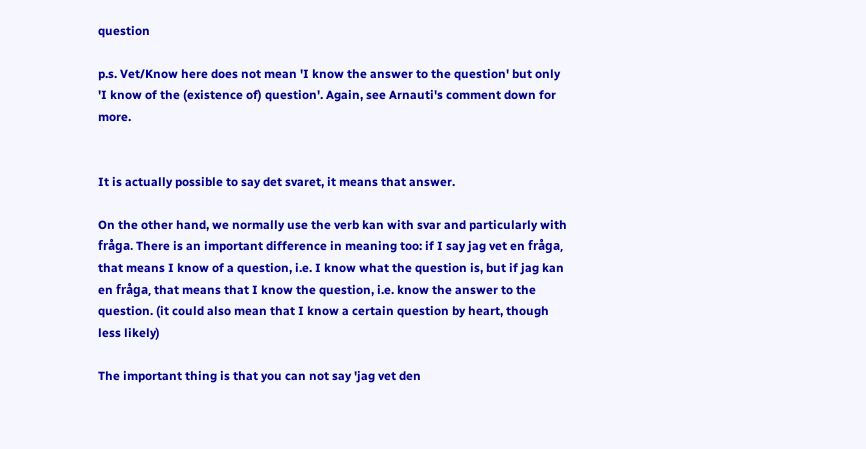question

p.s. Vet/Know here does not mean 'I know the answer to the question' but only 'I know of the (existence of) question'. Again, see Arnauti's comment down for more.


It is actually possible to say det svaret, it means that answer.

On the other hand, we normally use the verb kan with svar and particularly with fråga. There is an important difference in meaning too: if I say jag vet en fråga, that means I know of a question, i.e. I know what the question is, but if jag kan en fråga, that means that I know the question, i.e. know the answer to the question. (it could also mean that I know a certain question by heart, though less likely)

The important thing is that you can not say 'jag vet den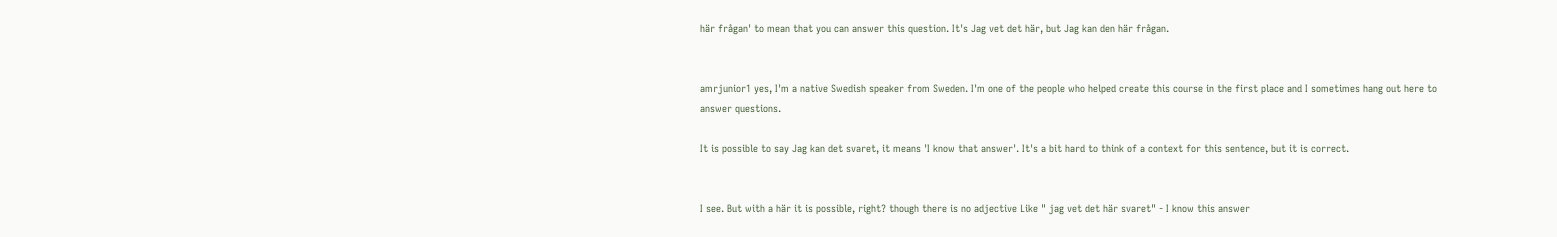här frågan' to mean that you can answer this question. It's Jag vet det här, but Jag kan den här frågan.


amrjunior1 yes, I'm a native Swedish speaker from Sweden. I'm one of the people who helped create this course in the first place and I sometimes hang out here to answer questions.

It is possible to say Jag kan det svaret, it means 'I know that answer'. It's a bit hard to think of a context for this sentence, but it is correct.


I see. But with a här it is possible, right? though there is no adjective Like " jag vet det här svaret" - I know this answer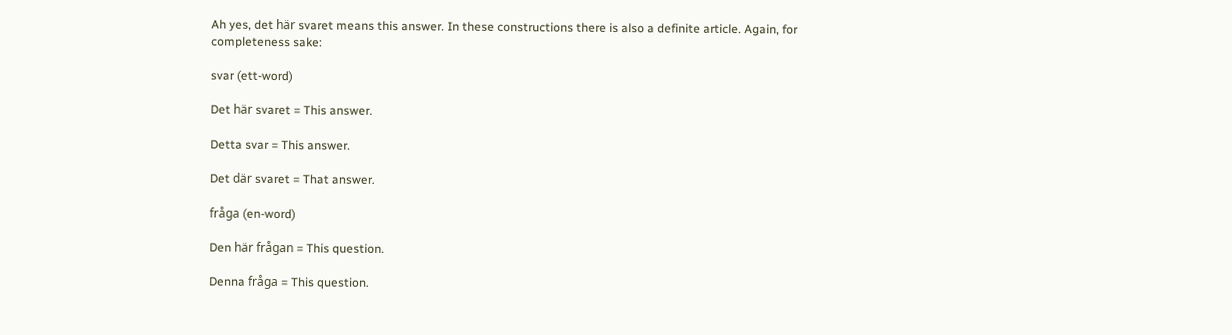Ah yes, det här svaret means this answer. In these constructions there is also a definite article. Again, for completeness sake:

svar (ett-word)

Det här svaret = This answer.

Detta svar = This answer.

Det där svaret = That answer.

fråga (en-word)

Den här frågan = This question.

Denna fråga = This question.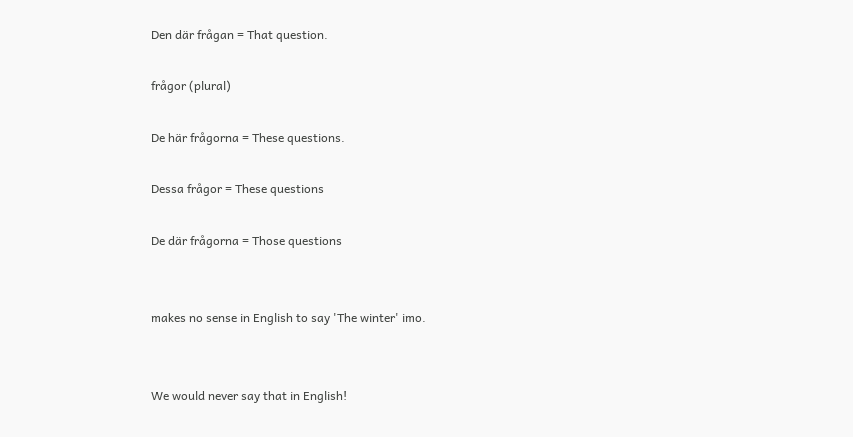Den där frågan = That question.

frågor (plural)

De här frågorna = These questions.

Dessa frågor = These questions

De där frågorna = Those questions


makes no sense in English to say 'The winter' imo.


We would never say that in English!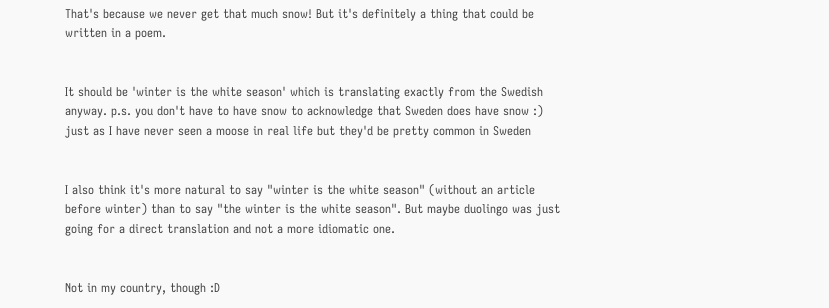That's because we never get that much snow! But it's definitely a thing that could be written in a poem.


It should be 'winter is the white season' which is translating exactly from the Swedish anyway. p.s. you don't have to have snow to acknowledge that Sweden does have snow :) just as I have never seen a moose in real life but they'd be pretty common in Sweden


I also think it's more natural to say "winter is the white season" (without an article before winter) than to say "the winter is the white season". But maybe duolingo was just going for a direct translation and not a more idiomatic one.


Not in my country, though :D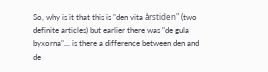So, why is it that this is "den vita årstiden" (two definite articles) but earlier there was "de gula byxorna"... is there a difference between den and de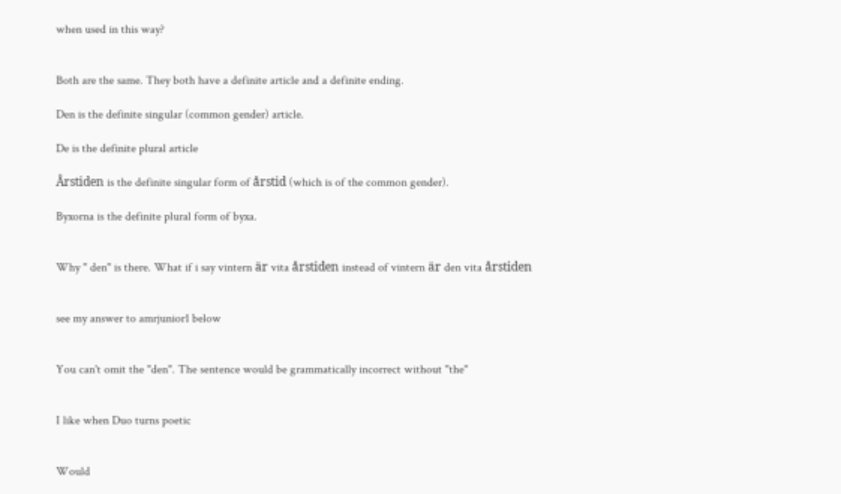when used in this way?


Both are the same. They both have a definite article and a definite ending.

Den is the definite singular (common gender) article.

De is the definite plural article

Årstiden is the definite singular form of årstid (which is of the common gender).

Byxorna is the definite plural form of byxa.


Why " den" is there. What if i say vintern är vita årstiden instead of vintern är den vita årstiden


see my answer to amrjunior1 below


You can't omit the "den". The sentence would be grammatically incorrect without "the"


I like when Duo turns poetic


Would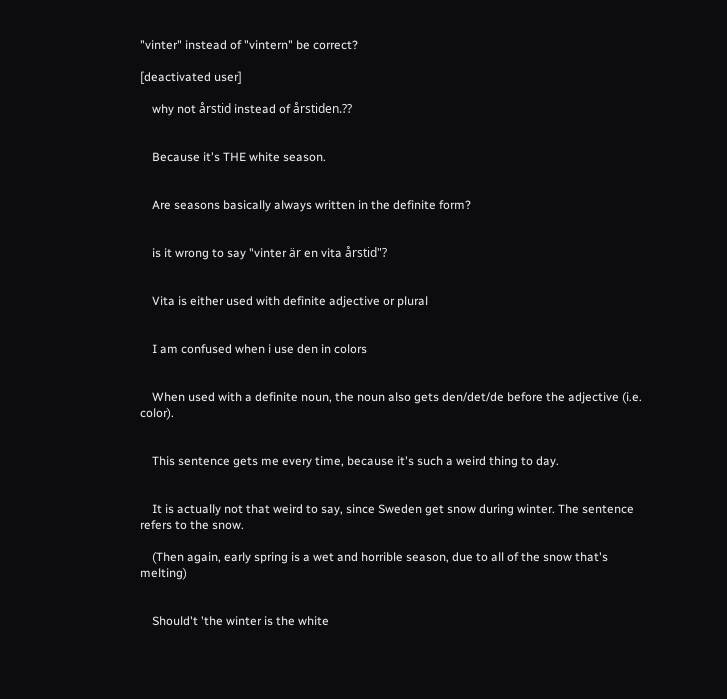"vinter" instead of "vintern" be correct?

[deactivated user]

    why not årstid instead of årstiden.??


    Because it's THE white season.


    Are seasons basically always written in the definite form?


    is it wrong to say "vinter är en vita årstid"?


    Vita is either used with definite adjective or plural


    I am confused when i use den in colors


    When used with a definite noun, the noun also gets den/det/de before the adjective (i.e. color).


    This sentence gets me every time, because it's such a weird thing to day.


    It is actually not that weird to say, since Sweden get snow during winter. The sentence refers to the snow.

    (Then again, early spring is a wet and horrible season, due to all of the snow that's melting)


    Should't 'the winter is the white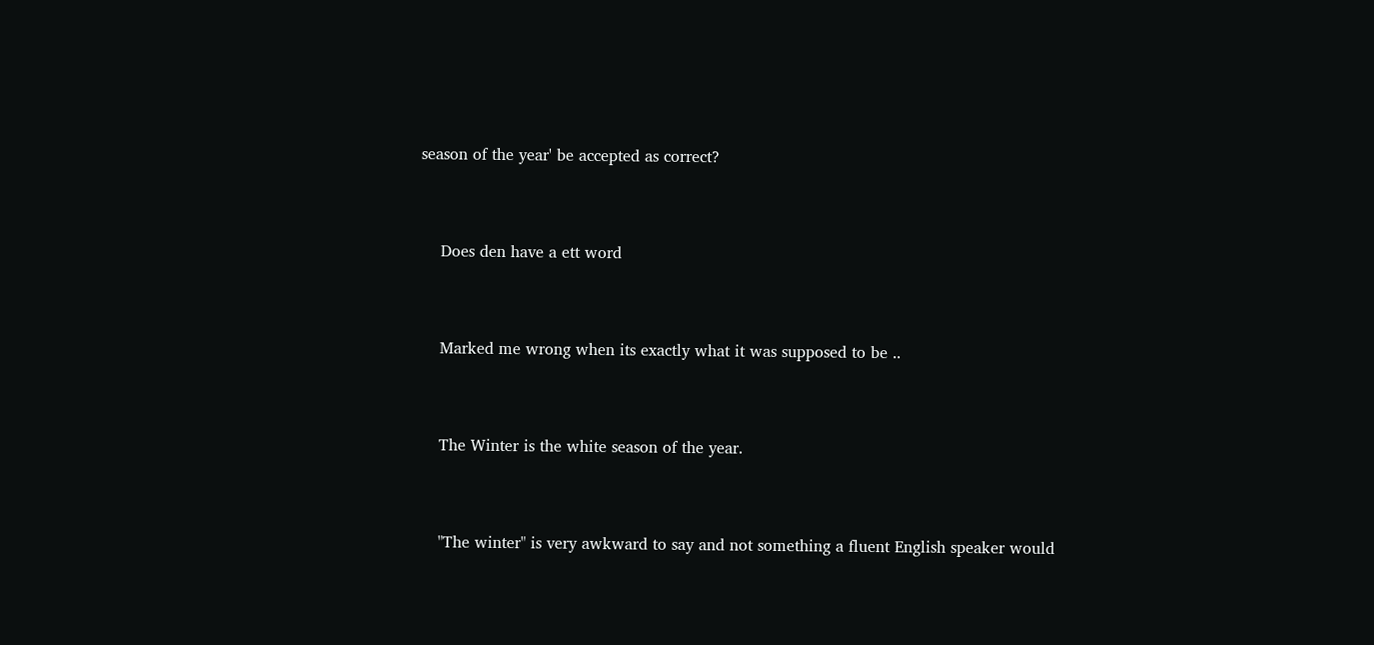season of the year' be accepted as correct?


    Does den have a ett word


    Marked me wrong when its exactly what it was supposed to be ..


    The Winter is the white season of the year.


    "The winter" is very awkward to say and not something a fluent English speaker would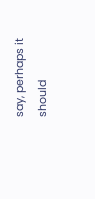say, perhaps it should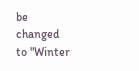be changed to "Winter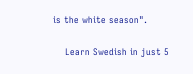is the white season".

    Learn Swedish in just 5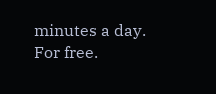minutes a day. For free.